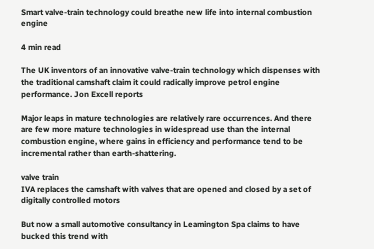Smart valve-train technology could breathe new life into internal combustion engine

4 min read

The UK inventors of an innovative valve-train technology which dispenses with the traditional camshaft claim it could radically improve petrol engine performance. Jon Excell reports

Major leaps in mature technologies are relatively rare occurrences. And there are few more mature technologies in widespread use than the internal combustion engine, where gains in efficiency and performance tend to be incremental rather than earth-shattering.

valve train
IVA replaces the camshaft with valves that are opened and closed by a set of digitally controlled motors

But now a small automotive consultancy in Leamington Spa claims to have bucked this trend with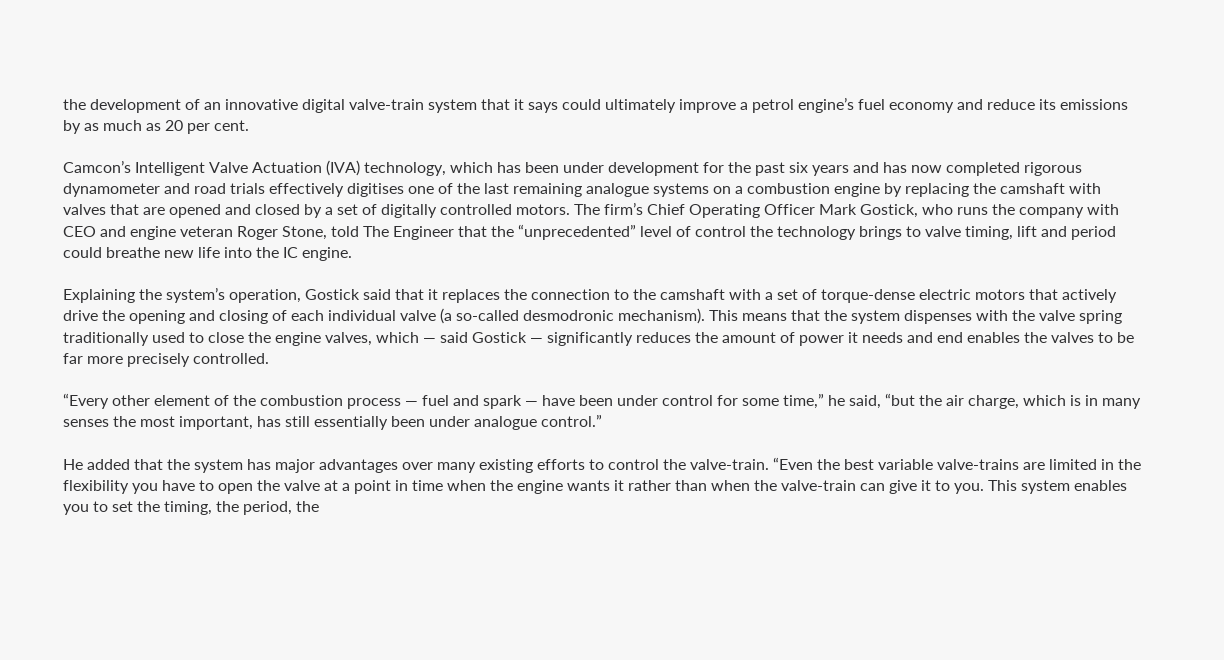the development of an innovative digital valve-train system that it says could ultimately improve a petrol engine’s fuel economy and reduce its emissions by as much as 20 per cent.

Camcon’s Intelligent Valve Actuation (IVA) technology, which has been under development for the past six years and has now completed rigorous dynamometer and road trials effectively digitises one of the last remaining analogue systems on a combustion engine by replacing the camshaft with valves that are opened and closed by a set of digitally controlled motors. The firm’s Chief Operating Officer Mark Gostick, who runs the company with CEO and engine veteran Roger Stone, told The Engineer that the “unprecedented” level of control the technology brings to valve timing, lift and period could breathe new life into the IC engine.

Explaining the system’s operation, Gostick said that it replaces the connection to the camshaft with a set of torque-dense electric motors that actively drive the opening and closing of each individual valve (a so-called desmodronic mechanism). This means that the system dispenses with the valve spring traditionally used to close the engine valves, which — said Gostick — significantly reduces the amount of power it needs and end enables the valves to be far more precisely controlled.

“Every other element of the combustion process — fuel and spark — have been under control for some time,” he said, “but the air charge, which is in many senses the most important, has still essentially been under analogue control.”

He added that the system has major advantages over many existing efforts to control the valve-train. “Even the best variable valve-trains are limited in the flexibility you have to open the valve at a point in time when the engine wants it rather than when the valve-train can give it to you. This system enables you to set the timing, the period, the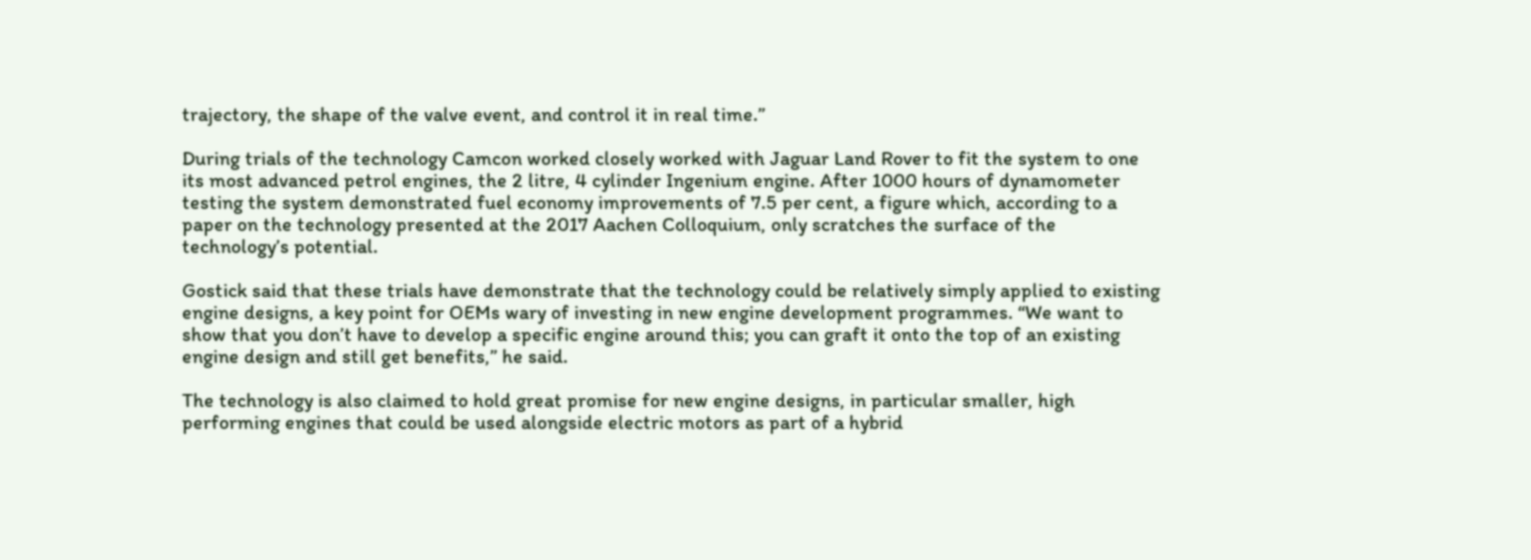trajectory, the shape of the valve event, and control it in real time.”

During trials of the technology Camcon worked closely worked with Jaguar Land Rover to fit the system to one its most advanced petrol engines, the 2 litre, 4 cylinder Ingenium engine. After 1000 hours of dynamometer testing the system demonstrated fuel economy improvements of 7.5 per cent, a figure which, according to a paper on the technology presented at the 2017 Aachen Colloquium, only scratches the surface of the technology’s potential.

Gostick said that these trials have demonstrate that the technology could be relatively simply applied to existing engine designs, a key point for OEMs wary of investing in new engine development programmes. “We want to show that you don’t have to develop a specific engine around this; you can graft it onto the top of an existing engine design and still get benefits,” he said.

The technology is also claimed to hold great promise for new engine designs, in particular smaller, high performing engines that could be used alongside electric motors as part of a hybrid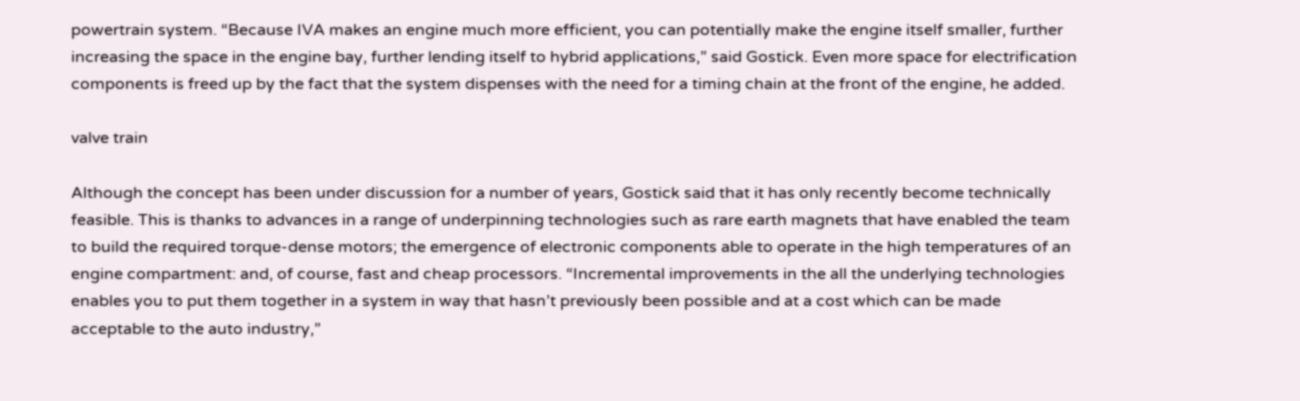powertrain system. “Because IVA makes an engine much more efficient, you can potentially make the engine itself smaller, further increasing the space in the engine bay, further lending itself to hybrid applications,” said Gostick. Even more space for electrification components is freed up by the fact that the system dispenses with the need for a timing chain at the front of the engine, he added.

valve train

Although the concept has been under discussion for a number of years, Gostick said that it has only recently become technically feasible. This is thanks to advances in a range of underpinning technologies such as rare earth magnets that have enabled the team to build the required torque-dense motors; the emergence of electronic components able to operate in the high temperatures of an engine compartment: and, of course, fast and cheap processors. “Incremental improvements in the all the underlying technologies enables you to put them together in a system in way that hasn’t previously been possible and at a cost which can be made acceptable to the auto industry,”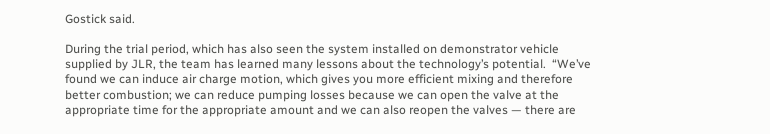Gostick said.

During the trial period, which has also seen the system installed on demonstrator vehicle supplied by JLR, the team has learned many lessons about the technology’s potential.  “We’ve found we can induce air charge motion, which gives you more efficient mixing and therefore better combustion; we can reduce pumping losses because we can open the valve at the appropriate time for the appropriate amount and we can also reopen the valves — there are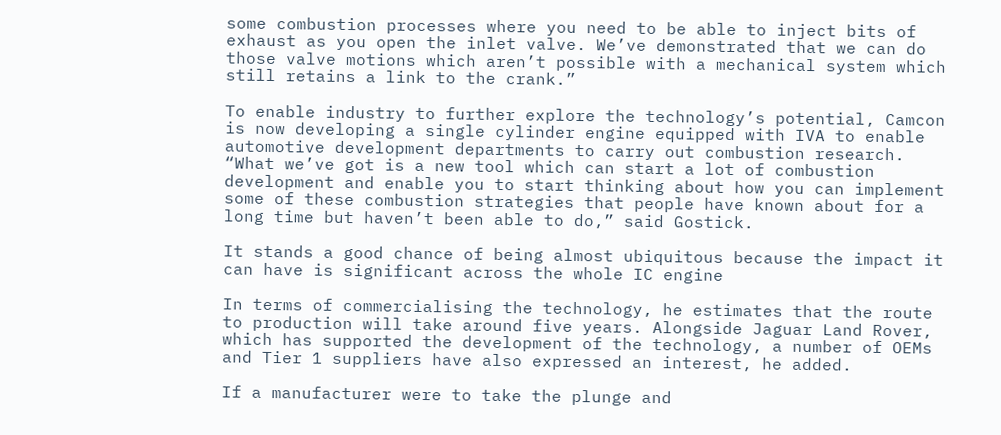some combustion processes where you need to be able to inject bits of exhaust as you open the inlet valve. We’ve demonstrated that we can do those valve motions which aren’t possible with a mechanical system which still retains a link to the crank.”

To enable industry to further explore the technology’s potential, Camcon is now developing a single cylinder engine equipped with IVA to enable automotive development departments to carry out combustion research. “What we’ve got is a new tool which can start a lot of combustion development and enable you to start thinking about how you can implement some of these combustion strategies that people have known about for a long time but haven’t been able to do,” said Gostick.

It stands a good chance of being almost ubiquitous because the impact it can have is significant across the whole IC engine

In terms of commercialising the technology, he estimates that the route to production will take around five years. Alongside Jaguar Land Rover, which has supported the development of the technology, a number of OEMs and Tier 1 suppliers have also expressed an interest, he added.

If a manufacturer were to take the plunge and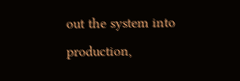out the system into production,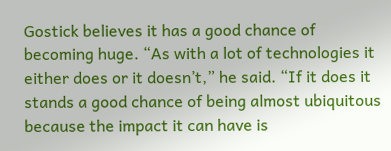Gostick believes it has a good chance of becoming huge. “As with a lot of technologies it either does or it doesn’t,” he said. “If it does it stands a good chance of being almost ubiquitous because the impact it can have is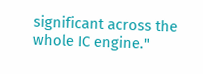significant across the whole IC engine."